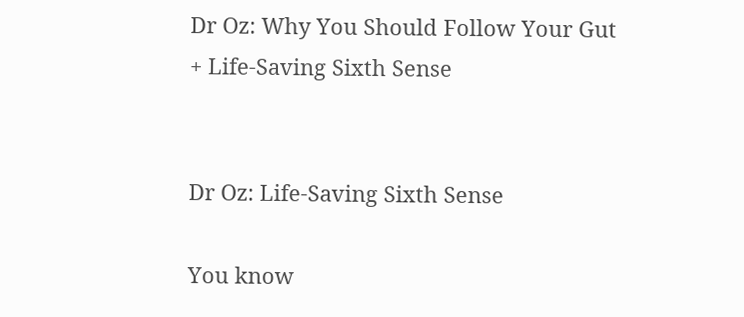Dr Oz: Why You Should Follow Your Gut + Life-Saving Sixth Sense


Dr Oz: Life-Saving Sixth Sense

You know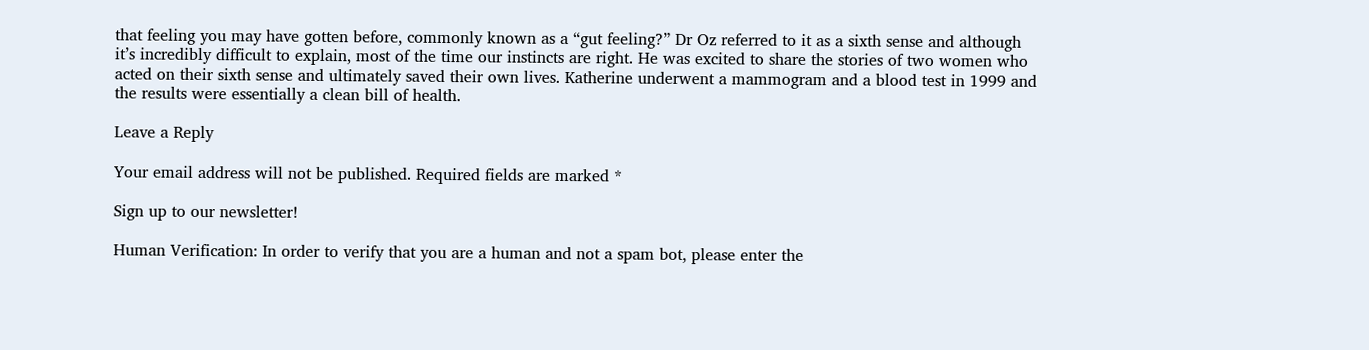that feeling you may have gotten before, commonly known as a “gut feeling?” Dr Oz referred to it as a sixth sense and although it’s incredibly difficult to explain, most of the time our instincts are right. He was excited to share the stories of two women who acted on their sixth sense and ultimately saved their own lives. Katherine underwent a mammogram and a blood test in 1999 and the results were essentially a clean bill of health.

Leave a Reply

Your email address will not be published. Required fields are marked *

Sign up to our newsletter!

Human Verification: In order to verify that you are a human and not a spam bot, please enter the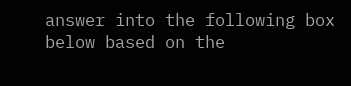answer into the following box below based on the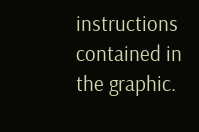instructions contained in the graphic.